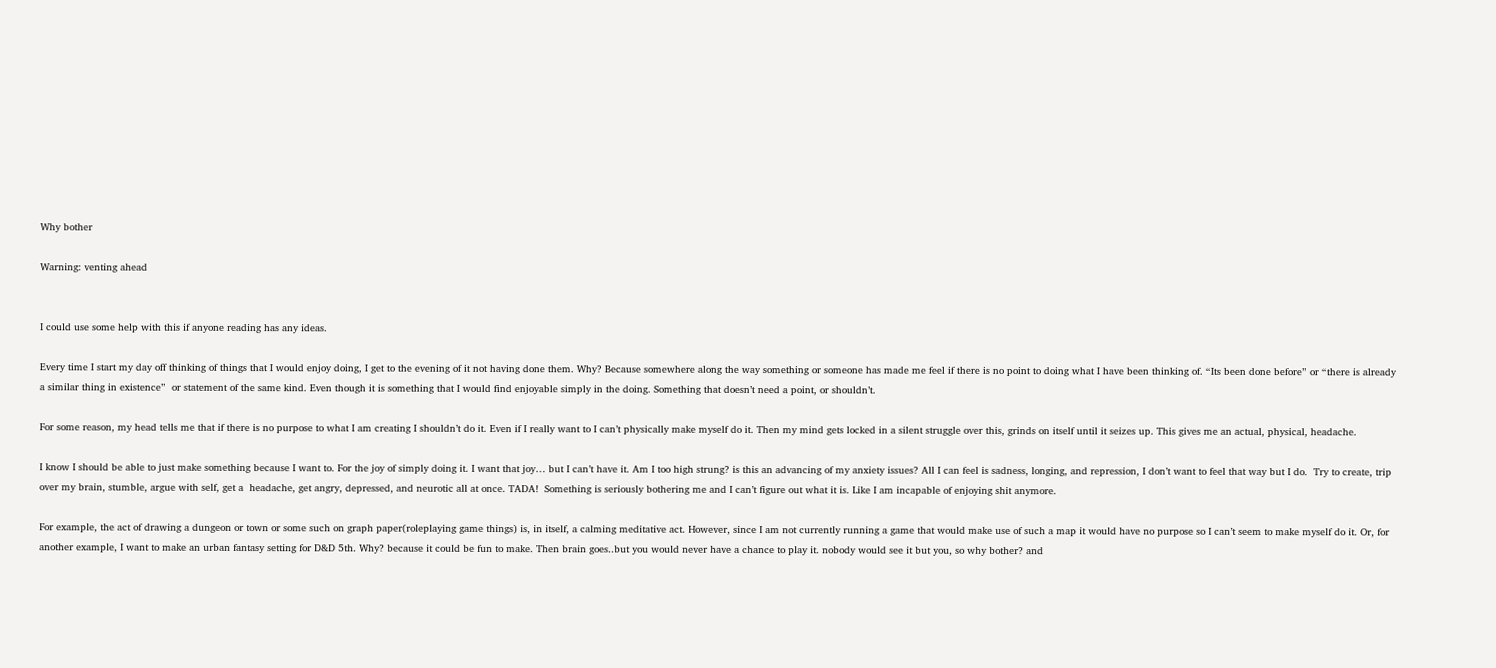Why bother

Warning: venting ahead


I could use some help with this if anyone reading has any ideas.

Every time I start my day off thinking of things that I would enjoy doing, I get to the evening of it not having done them. Why? Because somewhere along the way something or someone has made me feel if there is no point to doing what I have been thinking of. “Its been done before” or “there is already a similar thing in existence”  or statement of the same kind. Even though it is something that I would find enjoyable simply in the doing. Something that doesn’t need a point, or shouldn’t.

For some reason, my head tells me that if there is no purpose to what I am creating I shouldn’t do it. Even if I really want to I can’t physically make myself do it. Then my mind gets locked in a silent struggle over this, grinds on itself until it seizes up. This gives me an actual, physical, headache.

I know I should be able to just make something because I want to. For the joy of simply doing it. I want that joy… but I can’t have it. Am I too high strung? is this an advancing of my anxiety issues? All I can feel is sadness, longing, and repression, I don’t want to feel that way but I do.  Try to create, trip over my brain, stumble, argue with self, get a  headache, get angry, depressed, and neurotic all at once. TADA!  Something is seriously bothering me and I can’t figure out what it is. Like I am incapable of enjoying shit anymore.

For example, the act of drawing a dungeon or town or some such on graph paper(roleplaying game things) is, in itself, a calming meditative act. However, since I am not currently running a game that would make use of such a map it would have no purpose so I can’t seem to make myself do it. Or, for another example, I want to make an urban fantasy setting for D&D 5th. Why? because it could be fun to make. Then brain goes..but you would never have a chance to play it. nobody would see it but you, so why bother? and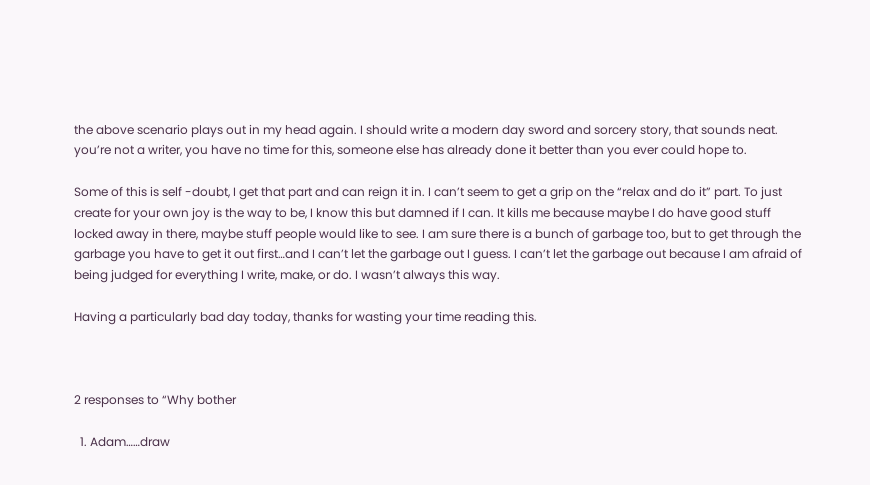the above scenario plays out in my head again. I should write a modern day sword and sorcery story, that sounds neat. you’re not a writer, you have no time for this, someone else has already done it better than you ever could hope to.

Some of this is self -doubt, I get that part and can reign it in. I can’t seem to get a grip on the “relax and do it” part. To just create for your own joy is the way to be, I know this but damned if I can. It kills me because maybe I do have good stuff locked away in there, maybe stuff people would like to see. I am sure there is a bunch of garbage too, but to get through the garbage you have to get it out first…and I can’t let the garbage out I guess. I can’t let the garbage out because I am afraid of being judged for everything I write, make, or do. I wasn’t always this way.

Having a particularly bad day today, thanks for wasting your time reading this.



2 responses to “Why bother

  1. Adam……draw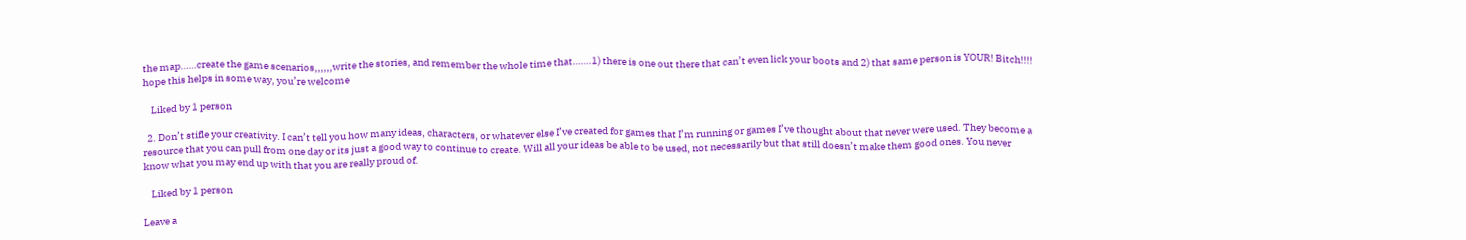the map……create the game scenarios,,,,,,write the stories, and remember the whole time that…….1) there is one out there that can’t even lick your boots and 2) that same person is YOUR! Bitch!!!! hope this helps in some way, you’re welcome

    Liked by 1 person

  2. Don’t stifle your creativity. I can’t tell you how many ideas, characters, or whatever else I’ve created for games that I’m running or games I’ve thought about that never were used. They become a resource that you can pull from one day or its just a good way to continue to create. Will all your ideas be able to be used, not necessarily but that still doesn’t make them good ones. You never know what you may end up with that you are really proud of.

    Liked by 1 person

Leave a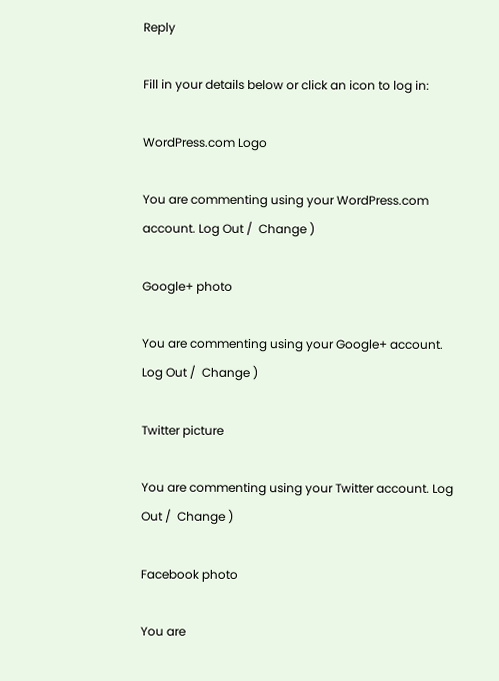Reply

Fill in your details below or click an icon to log in:

WordPress.com Logo

You are commenting using your WordPress.com account. Log Out /  Change )

Google+ photo

You are commenting using your Google+ account. Log Out /  Change )

Twitter picture

You are commenting using your Twitter account. Log Out /  Change )

Facebook photo

You are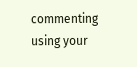commenting using your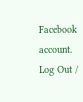Facebook account. Log Out /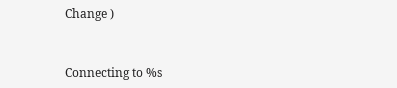Change )


Connecting to %s